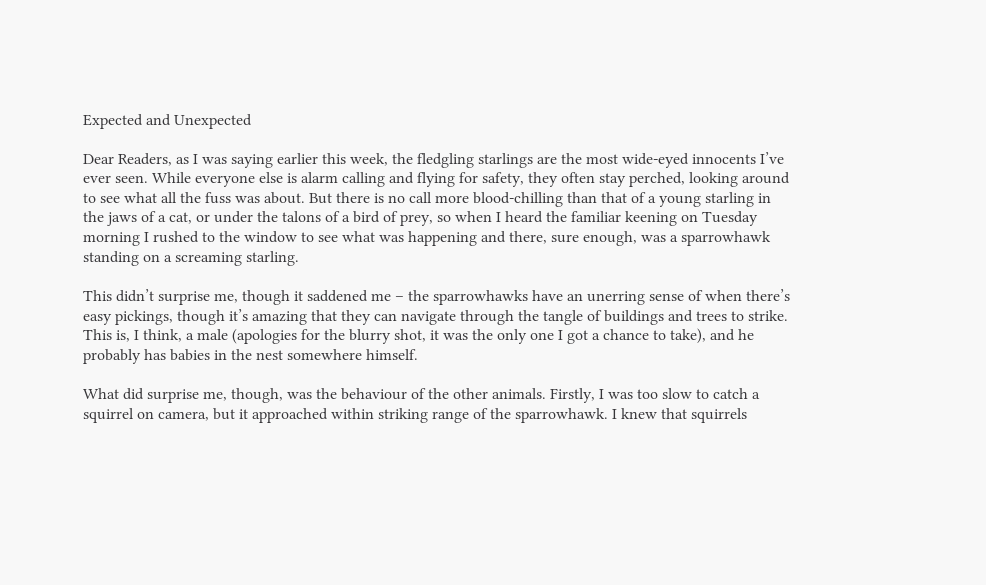Expected and Unexpected

Dear Readers, as I was saying earlier this week, the fledgling starlings are the most wide-eyed innocents I’ve ever seen. While everyone else is alarm calling and flying for safety, they often stay perched, looking around to see what all the fuss was about. But there is no call more blood-chilling than that of a young starling in the jaws of a cat, or under the talons of a bird of prey, so when I heard the familiar keening on Tuesday morning I rushed to the window to see what was happening and there, sure enough, was a sparrowhawk standing on a screaming starling.

This didn’t surprise me, though it saddened me – the sparrowhawks have an unerring sense of when there’s easy pickings, though it’s amazing that they can navigate through the tangle of buildings and trees to strike. This is, I think, a male (apologies for the blurry shot, it was the only one I got a chance to take), and he probably has babies in the nest somewhere himself.

What did surprise me, though, was the behaviour of the other animals. Firstly, I was too slow to catch a squirrel on camera, but it approached within striking range of the sparrowhawk. I knew that squirrels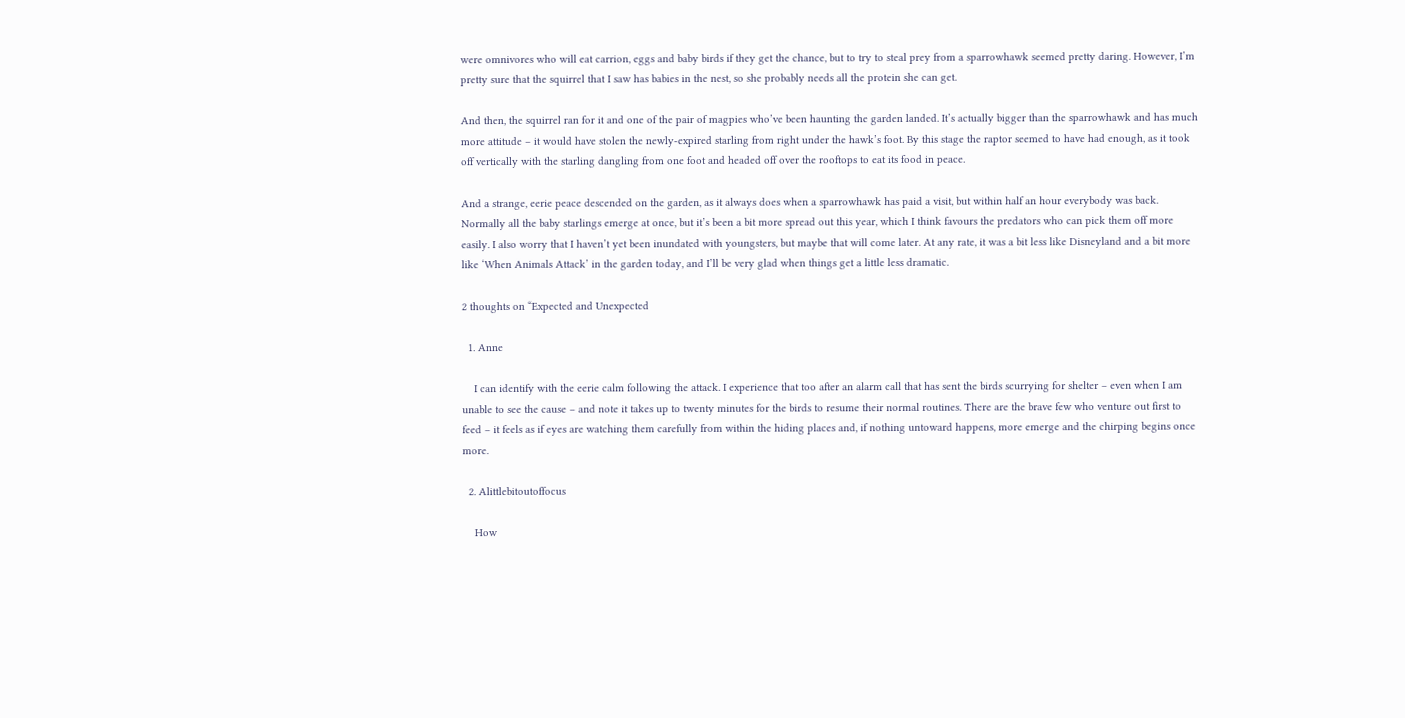were omnivores who will eat carrion, eggs and baby birds if they get the chance, but to try to steal prey from a sparrowhawk seemed pretty daring. However, I’m pretty sure that the squirrel that I saw has babies in the nest, so she probably needs all the protein she can get.

And then, the squirrel ran for it and one of the pair of magpies who’ve been haunting the garden landed. It’s actually bigger than the sparrowhawk and has much more attitude – it would have stolen the newly-expired starling from right under the hawk’s foot. By this stage the raptor seemed to have had enough, as it took off vertically with the starling dangling from one foot and headed off over the rooftops to eat its food in peace.

And a strange, eerie peace descended on the garden, as it always does when a sparrowhawk has paid a visit, but within half an hour everybody was back. Normally all the baby starlings emerge at once, but it’s been a bit more spread out this year, which I think favours the predators who can pick them off more easily. I also worry that I haven’t yet been inundated with youngsters, but maybe that will come later. At any rate, it was a bit less like Disneyland and a bit more like ‘When Animals Attack’ in the garden today, and I’ll be very glad when things get a little less dramatic.

2 thoughts on “Expected and Unexpected

  1. Anne

    I can identify with the eerie calm following the attack. I experience that too after an alarm call that has sent the birds scurrying for shelter – even when I am unable to see the cause – and note it takes up to twenty minutes for the birds to resume their normal routines. There are the brave few who venture out first to feed – it feels as if eyes are watching them carefully from within the hiding places and, if nothing untoward happens, more emerge and the chirping begins once more.

  2. Alittlebitoutoffocus

    How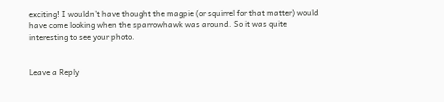exciting! I wouldn’t have thought the magpie (or squirrel for that matter) would have come looking when the sparrowhawk was around. So it was quite interesting to see your photo.


Leave a Reply